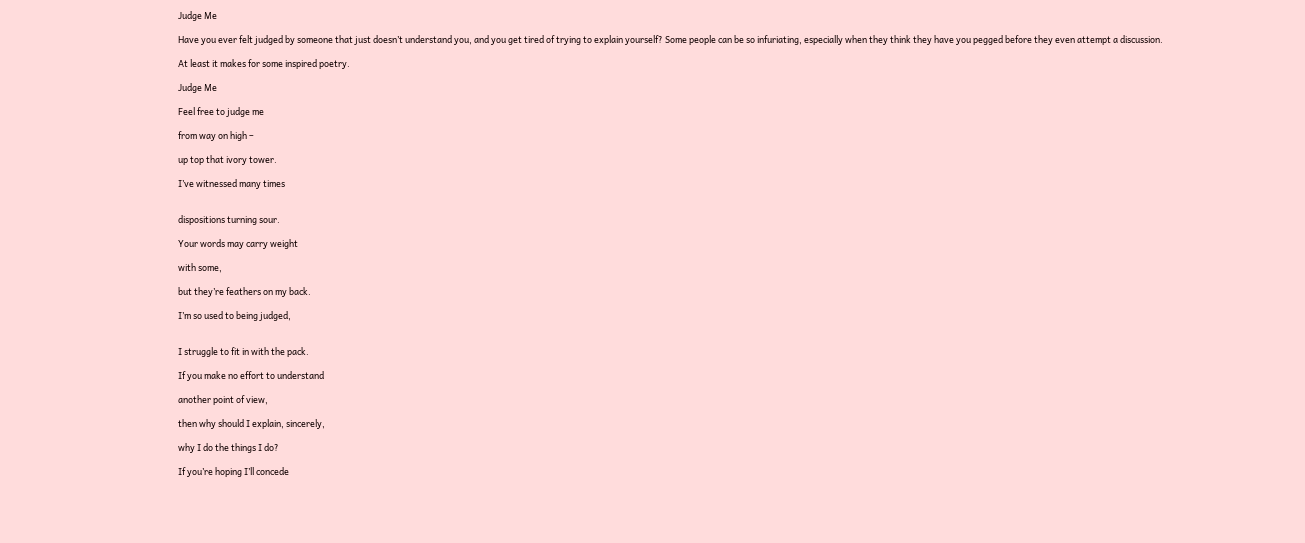Judge Me

Have you ever felt judged by someone that just doesn’t understand you, and you get tired of trying to explain yourself? Some people can be so infuriating, especially when they think they have you pegged before they even attempt a discussion.

At least it makes for some inspired poetry.

Judge Me

Feel free to judge me

from way on high –

up top that ivory tower.

I’ve witnessed many times


dispositions turning sour.

Your words may carry weight

with some,

but they’re feathers on my back.

I’m so used to being judged,


I struggle to fit in with the pack.

If you make no effort to understand

another point of view,

then why should I explain, sincerely,

why I do the things I do?

If you’re hoping I’ll concede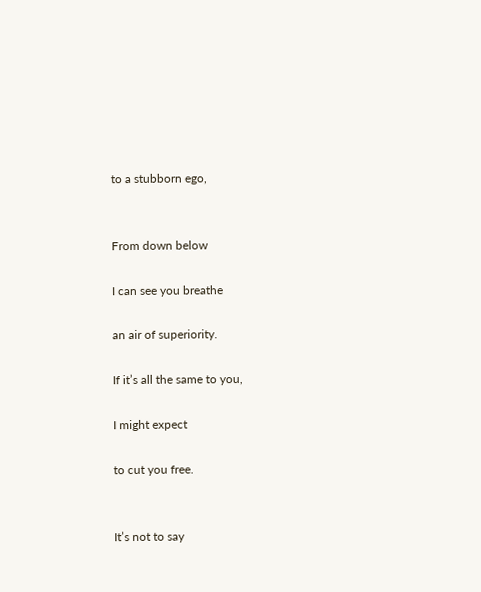to a stubborn ego,


From down below

I can see you breathe

an air of superiority.

If it’s all the same to you,

I might expect

to cut you free.


It’s not to say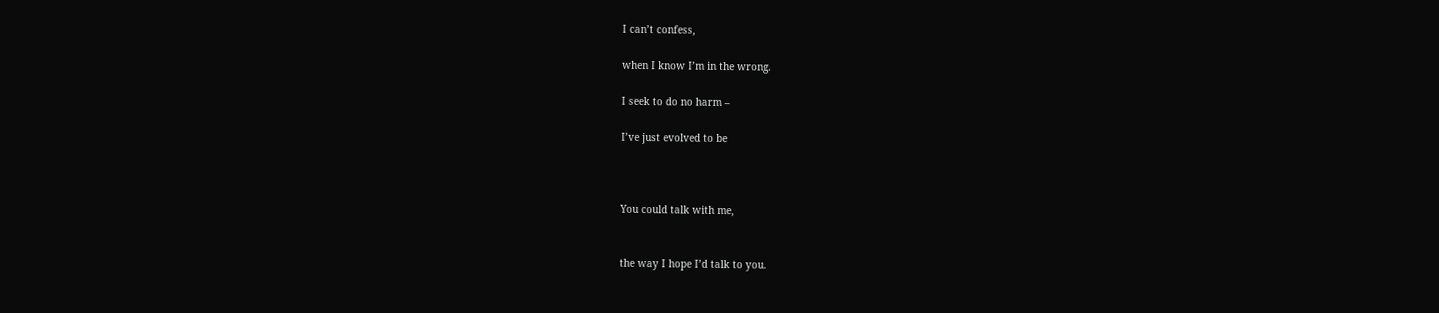I can’t confess,

when I know I’m in the wrong.

I seek to do no harm –

I’ve just evolved to be



You could talk with me,


the way I hope I’d talk to you.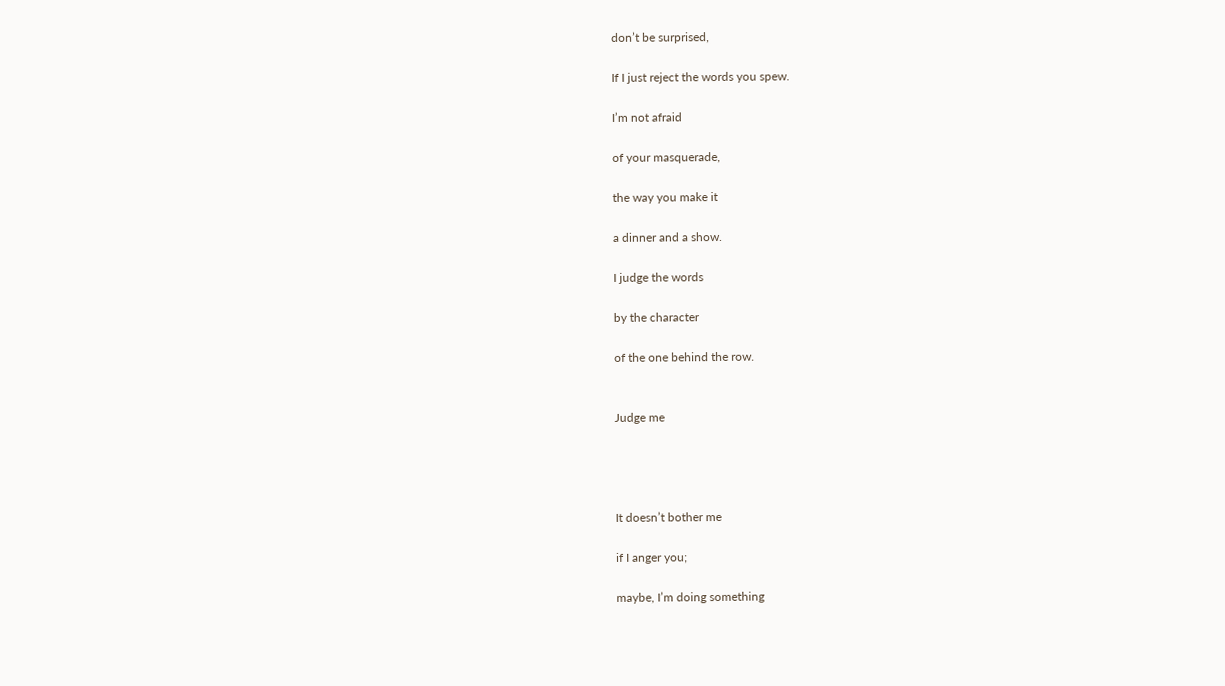don’t be surprised,

If I just reject the words you spew.

I’m not afraid

of your masquerade,

the way you make it

a dinner and a show.

I judge the words

by the character

of the one behind the row.


Judge me




It doesn’t bother me

if I anger you;

maybe, I’m doing something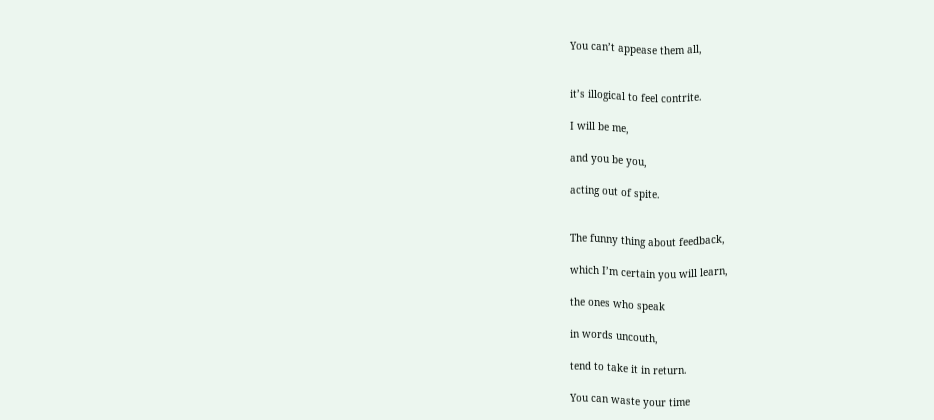You can’t appease them all,


it’s illogical to feel contrite.

I will be me,

and you be you,

acting out of spite.


The funny thing about feedback,

which I’m certain you will learn,

the ones who speak

in words uncouth,

tend to take it in return.

You can waste your time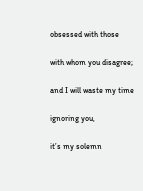obsessed with those

with whom you disagree;

and I will waste my time

ignoring you,

it’s my solemn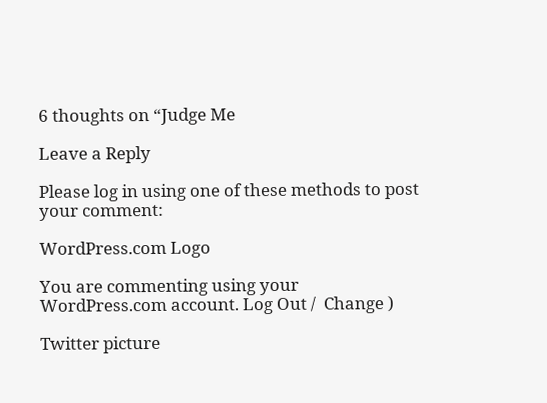6 thoughts on “Judge Me

Leave a Reply

Please log in using one of these methods to post your comment:

WordPress.com Logo

You are commenting using your WordPress.com account. Log Out /  Change )

Twitter picture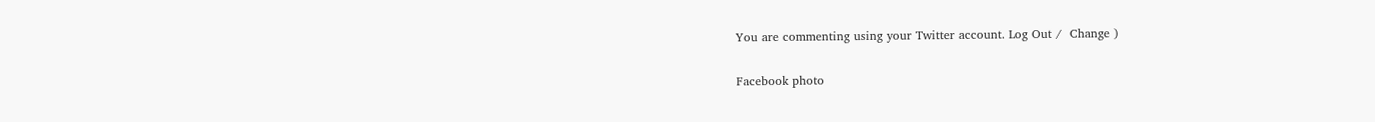You are commenting using your Twitter account. Log Out /  Change )

Facebook photo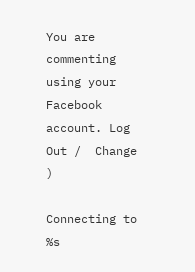You are commenting using your Facebook account. Log Out /  Change )

Connecting to %s